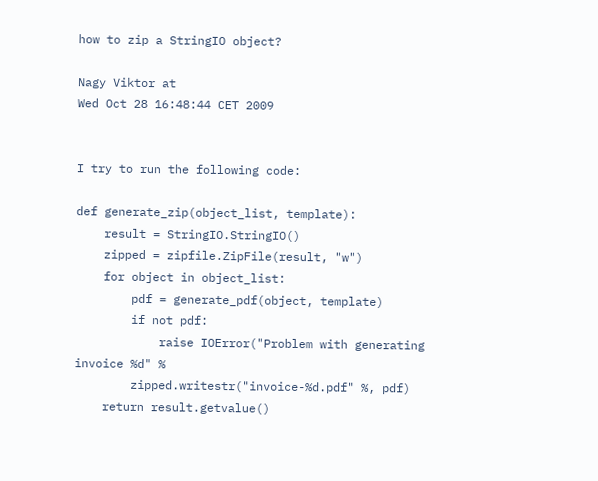how to zip a StringIO object?

Nagy Viktor at
Wed Oct 28 16:48:44 CET 2009


I try to run the following code:

def generate_zip(object_list, template):
    result = StringIO.StringIO()
    zipped = zipfile.ZipFile(result, "w")
    for object in object_list:
        pdf = generate_pdf(object, template)
        if not pdf:
            raise IOError("Problem with generating invoice %d" %
        zipped.writestr("invoice-%d.pdf" %, pdf)
    return result.getvalue()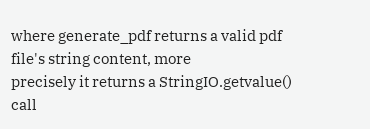where generate_pdf returns a valid pdf file's string content, more
precisely it returns a StringIO.getvalue() call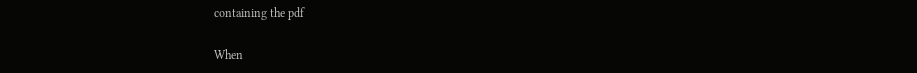containing the pdf

When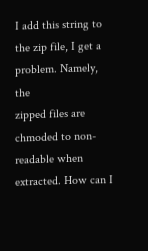I add this string to the zip file, I get a problem. Namely, the
zipped files are chmoded to non-readable when extracted. How can I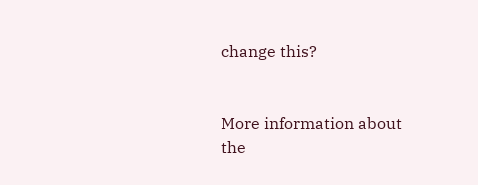change this?


More information about the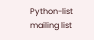Python-list mailing list